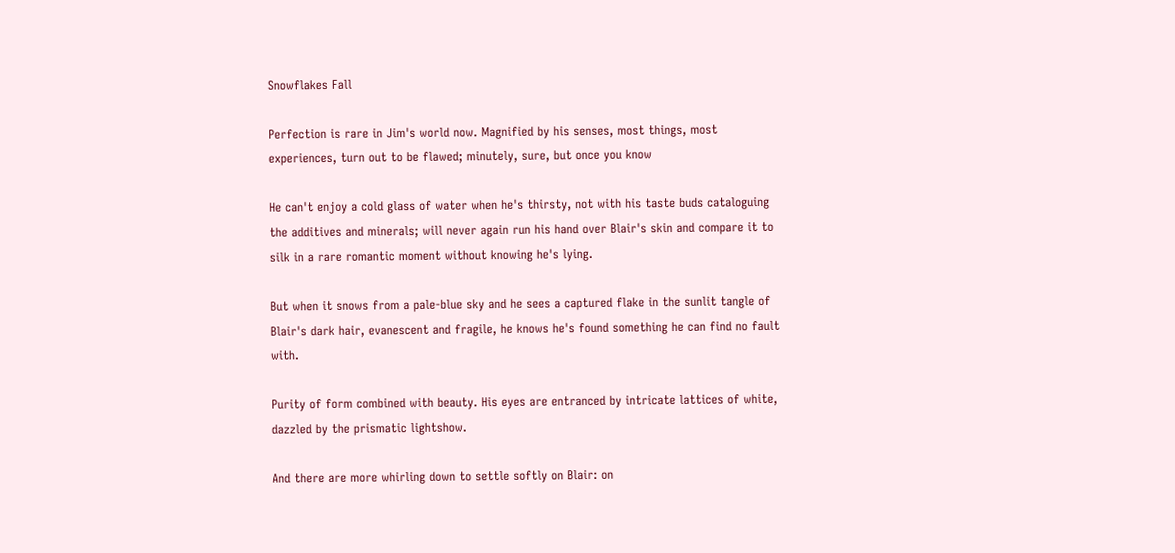Snowflakes Fall

Perfection is rare in Jim's world now. Magnified by his senses, most things, most experiences, turn out to be flawed; minutely, sure, but once you know

He can't enjoy a cold glass of water when he's thirsty, not with his taste buds cataloguing the additives and minerals; will never again run his hand over Blair's skin and compare it to silk in a rare romantic moment without knowing he's lying.

But when it snows from a pale-blue sky and he sees a captured flake in the sunlit tangle of Blair's dark hair, evanescent and fragile, he knows he's found something he can find no fault with.

Purity of form combined with beauty. His eyes are entranced by intricate lattices of white, dazzled by the prismatic lightshow.

And there are more whirling down to settle softly on Blair: on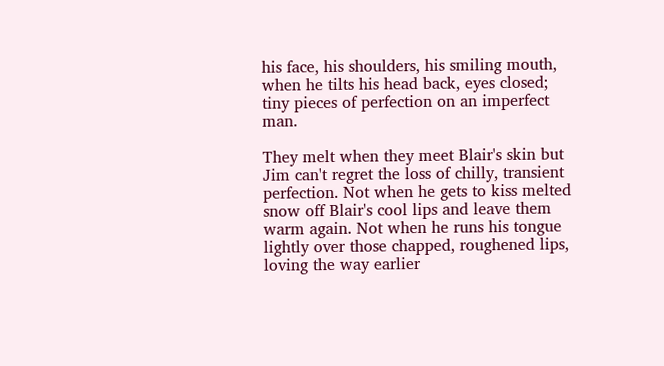his face, his shoulders, his smiling mouth, when he tilts his head back, eyes closed; tiny pieces of perfection on an imperfect man.

They melt when they meet Blair's skin but Jim can't regret the loss of chilly, transient perfection. Not when he gets to kiss melted snow off Blair's cool lips and leave them warm again. Not when he runs his tongue lightly over those chapped, roughened lips, loving the way earlier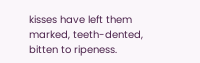kisses have left them marked, teeth-dented, bitten to ripeness.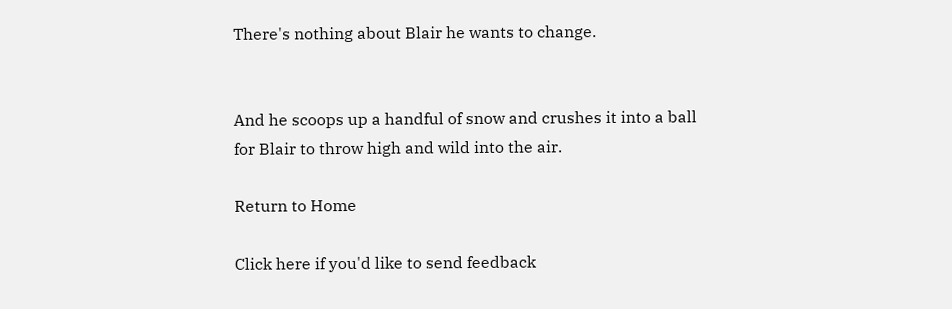There's nothing about Blair he wants to change.


And he scoops up a handful of snow and crushes it into a ball for Blair to throw high and wild into the air.

Return to Home

Click here if you'd like to send feedback